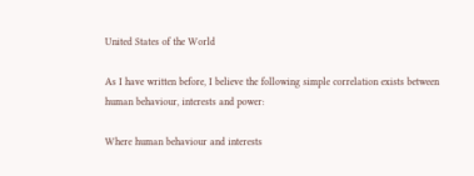United States of the World

As I have written before, I believe the following simple correlation exists between human behaviour, interests and power:

Where human behaviour and interests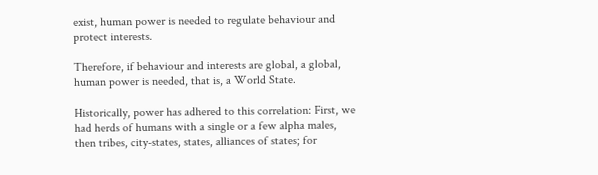exist, human power is needed to regulate behaviour and protect interests.

Therefore, if behaviour and interests are global, a global, human power is needed, that is, a World State.

Historically, power has adhered to this correlation: First, we had herds of humans with a single or a few alpha males, then tribes, city-states, states, alliances of states; for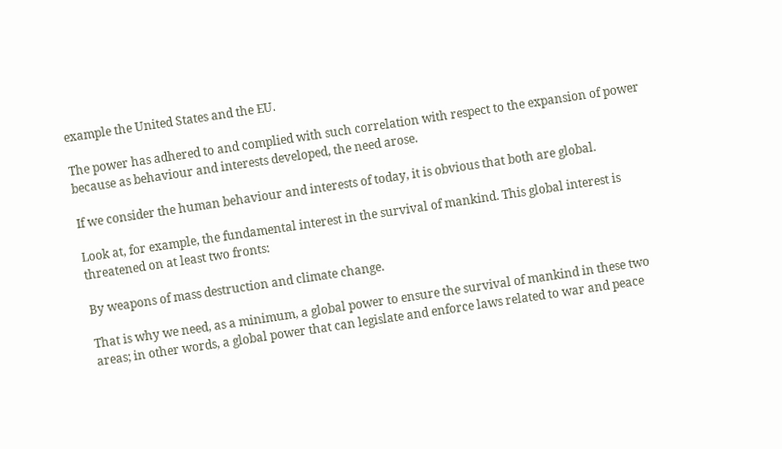example the United States and the EU.

The power has adhered to and complied with such correlation with respect to the expansion of power because as behaviour and interests developed, the need arose.

If we consider the human behaviour and interests of today, it is obvious that both are global.

Look at, for example, the fundamental interest in the survival of mankind. This global interest is threatened on at least two fronts:

By weapons of mass destruction and climate change.

That is why we need, as a minimum, a global power to ensure the survival of mankind in these two areas; in other words, a global power that can legislate and enforce laws related to war and peace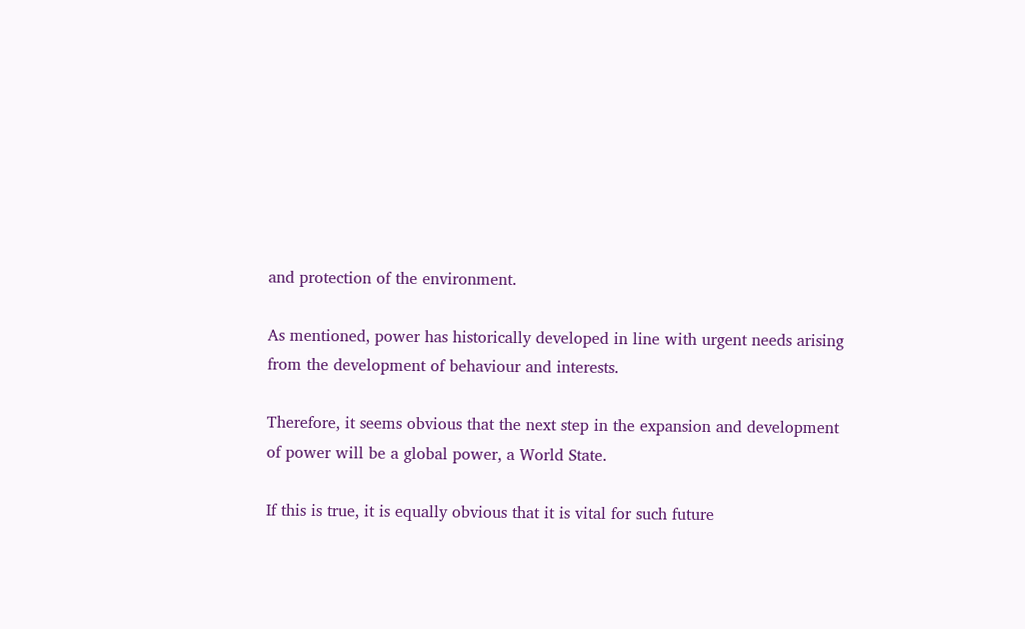and protection of the environment.

As mentioned, power has historically developed in line with urgent needs arising from the development of behaviour and interests.

Therefore, it seems obvious that the next step in the expansion and development of power will be a global power, a World State.

If this is true, it is equally obvious that it is vital for such future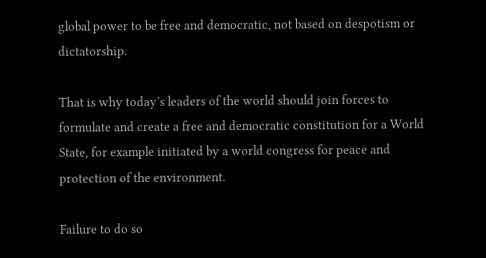global power to be free and democratic, not based on despotism or dictatorship.

That is why today’s leaders of the world should join forces to formulate and create a free and democratic constitution for a World State, for example initiated by a world congress for peace and protection of the environment.

Failure to do so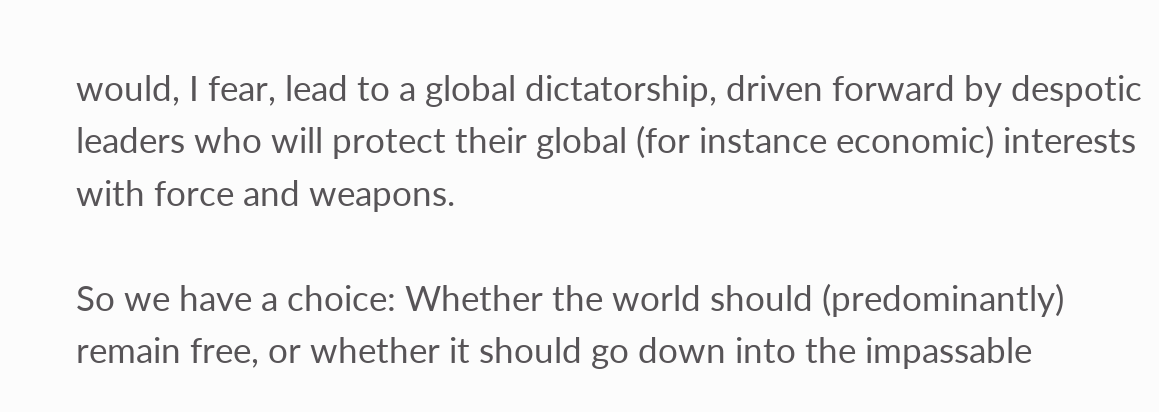would, I fear, lead to a global dictatorship, driven forward by despotic leaders who will protect their global (for instance economic) interests with force and weapons.

So we have a choice: Whether the world should (predominantly) remain free, or whether it should go down into the impassable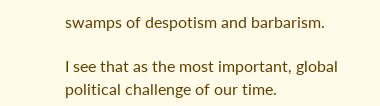swamps of despotism and barbarism.

I see that as the most important, global political challenge of our time.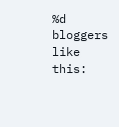%d bloggers like this: